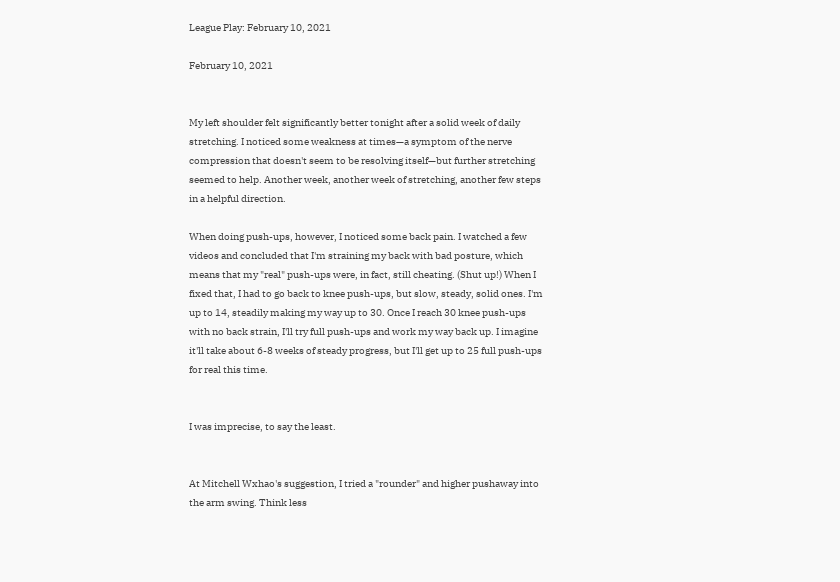League Play: February 10, 2021

February 10, 2021


My left shoulder felt significantly better tonight after a solid week of daily stretching. I noticed some weakness at times—a symptom of the nerve compression that doesn't seem to be resolving itself—but further stretching seemed to help. Another week, another week of stretching, another few steps in a helpful direction.

When doing push-ups, however, I noticed some back pain. I watched a few videos and concluded that I'm straining my back with bad posture, which means that my "real" push-ups were, in fact, still cheating. (Shut up!) When I fixed that, I had to go back to knee push-ups, but slow, steady, solid ones. I'm up to 14, steadily making my way up to 30. Once I reach 30 knee push-ups with no back strain, I'll try full push-ups and work my way back up. I imagine it'll take about 6-8 weeks of steady progress, but I'll get up to 25 full push-ups for real this time.


I was imprecise, to say the least.


At Mitchell Wxhao's suggestion, I tried a "rounder" and higher pushaway into the arm swing. Think less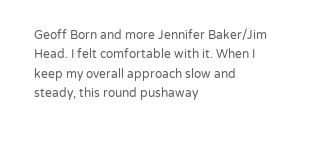Geoff Born and more Jennifer Baker/Jim Head. I felt comfortable with it. When I keep my overall approach slow and steady, this round pushaway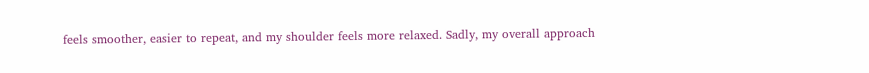feels smoother, easier to repeat, and my shoulder feels more relaxed. Sadly, my overall approach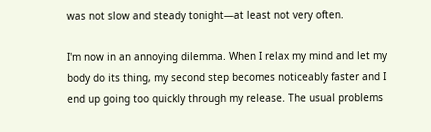was not slow and steady tonight—at least not very often.

I'm now in an annoying dilemma. When I relax my mind and let my body do its thing, my second step becomes noticeably faster and I end up going too quickly through my release. The usual problems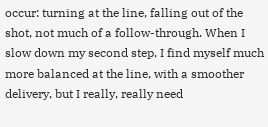occur: turning at the line, falling out of the shot, not much of a follow-through. When I slow down my second step, I find myself much more balanced at the line, with a smoother delivery, but I really, really need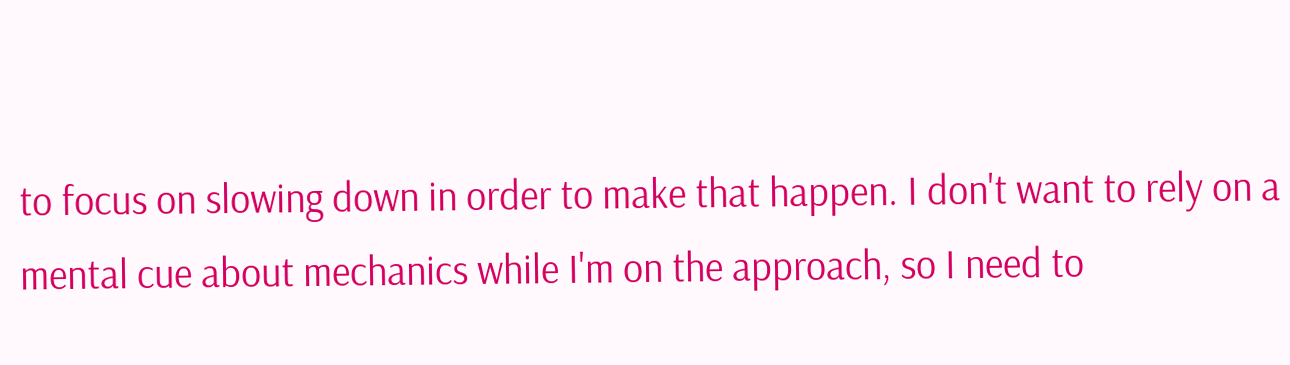to focus on slowing down in order to make that happen. I don't want to rely on a mental cue about mechanics while I'm on the approach, so I need to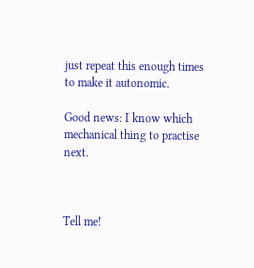just repeat this enough times to make it autonomic.

Good news: I know which mechanical thing to practise next.



Tell me!